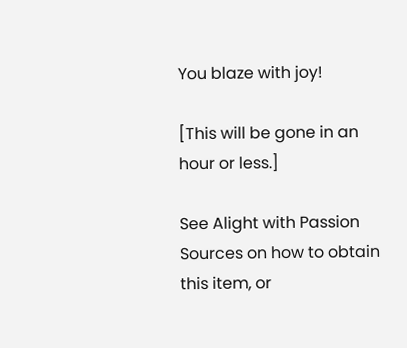You blaze with joy!

[This will be gone in an hour or less.]

See Alight with Passion Sources on how to obtain this item, or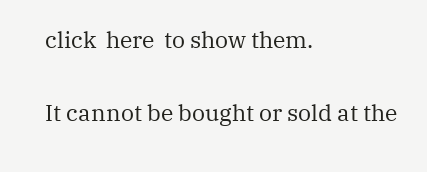click  here  to show them.

It cannot be bought or sold at the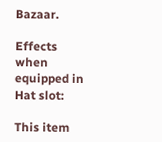Bazaar.

Effects when equipped in Hat slot:

This item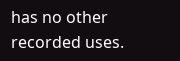has no other recorded uses.